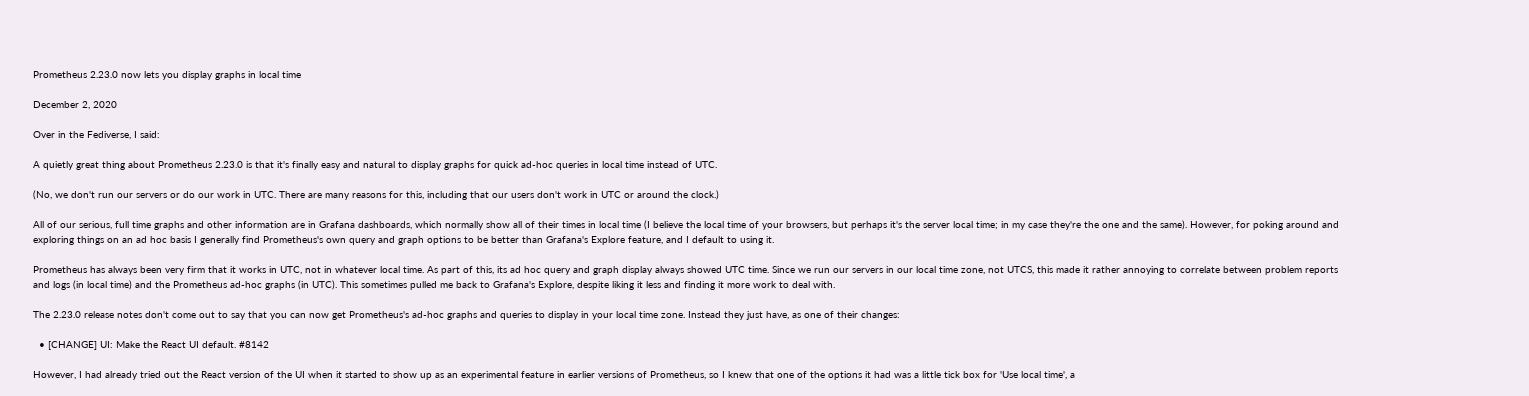Prometheus 2.23.0 now lets you display graphs in local time

December 2, 2020

Over in the Fediverse, I said:

A quietly great thing about Prometheus 2.23.0 is that it's finally easy and natural to display graphs for quick ad-hoc queries in local time instead of UTC.

(No, we don't run our servers or do our work in UTC. There are many reasons for this, including that our users don't work in UTC or around the clock.)

All of our serious, full time graphs and other information are in Grafana dashboards, which normally show all of their times in local time (I believe the local time of your browsers, but perhaps it's the server local time; in my case they're the one and the same). However, for poking around and exploring things on an ad hoc basis I generally find Prometheus's own query and graph options to be better than Grafana's Explore feature, and I default to using it.

Prometheus has always been very firm that it works in UTC, not in whatever local time. As part of this, its ad hoc query and graph display always showed UTC time. Since we run our servers in our local time zone, not UTCS, this made it rather annoying to correlate between problem reports and logs (in local time) and the Prometheus ad-hoc graphs (in UTC). This sometimes pulled me back to Grafana's Explore, despite liking it less and finding it more work to deal with.

The 2.23.0 release notes don't come out to say that you can now get Prometheus's ad-hoc graphs and queries to display in your local time zone. Instead they just have, as one of their changes:

  • [CHANGE] UI: Make the React UI default. #8142

However, I had already tried out the React version of the UI when it started to show up as an experimental feature in earlier versions of Prometheus, so I knew that one of the options it had was a little tick box for 'Use local time', a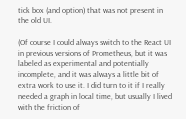tick box (and option) that was not present in the old UI.

(Of course I could always switch to the React UI in previous versions of Prometheus, but it was labeled as experimental and potentially incomplete, and it was always a little bit of extra work to use it. I did turn to it if I really needed a graph in local time, but usually I lived with the friction of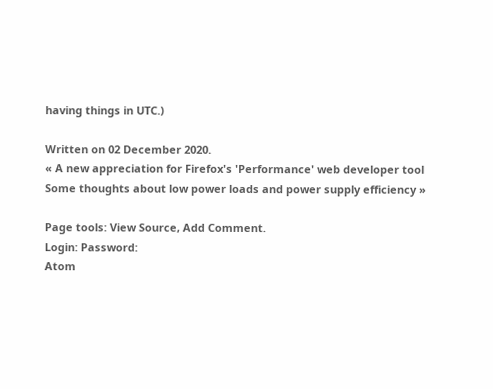having things in UTC.)

Written on 02 December 2020.
« A new appreciation for Firefox's 'Performance' web developer tool
Some thoughts about low power loads and power supply efficiency »

Page tools: View Source, Add Comment.
Login: Password:
Atom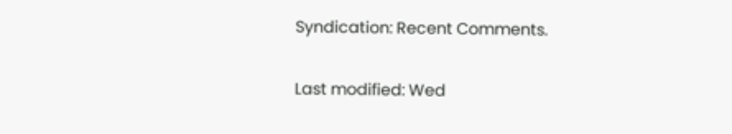Syndication: Recent Comments.

Last modified: Wed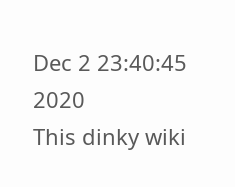Dec 2 23:40:45 2020
This dinky wiki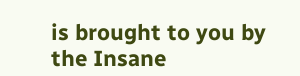is brought to you by the Insane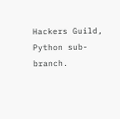Hackers Guild, Python sub-branch.